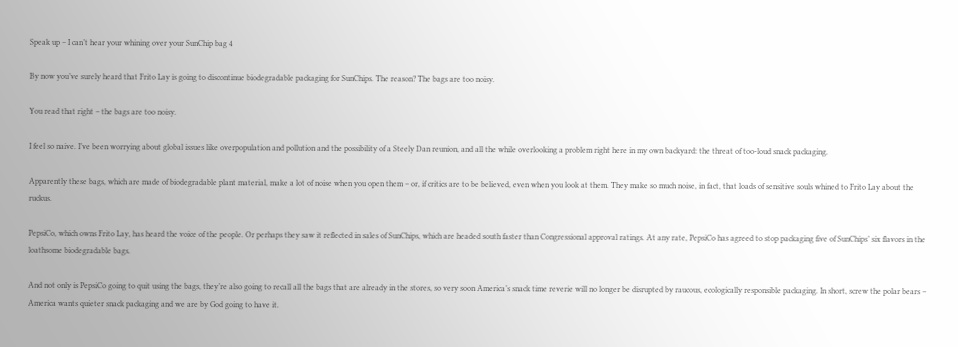Speak up – I can’t hear your whining over your SunChip bag 4

By now you’ve surely heard that Frito Lay is going to discontinue biodegradable packaging for SunChips. The reason? The bags are too noisy.

You read that right – the bags are too noisy.

I feel so naive. I’ve been worrying about global issues like overpopulation and pollution and the possibility of a Steely Dan reunion, and all the while overlooking a problem right here in my own backyard: the threat of too-loud snack packaging.

Apparently these bags, which are made of biodegradable plant material, make a lot of noise when you open them – or, if critics are to be believed, even when you look at them. They make so much noise, in fact, that loads of sensitive souls whined to Frito Lay about the ruckus.

PepsiCo, which owns Frito Lay, has heard the voice of the people. Or perhaps they saw it reflected in sales of SunChips, which are headed south faster than Congressional approval ratings. At any rate, PepsiCo has agreed to stop packaging five of SunChips’ six flavors in the loathsome biodegradable bags.

And not only is PepsiCo going to quit using the bags, they’re also going to recall all the bags that are already in the stores, so very soon America’s snack time reverie will no longer be disrupted by raucous, ecologically responsible packaging. In short, screw the polar bears – America wants quieter snack packaging and we are by God going to have it.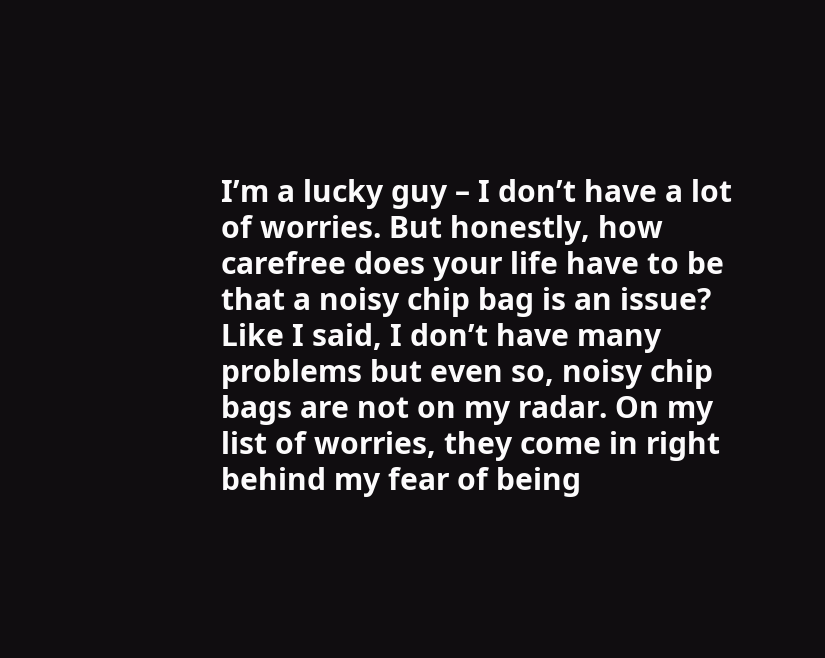I’m a lucky guy – I don’t have a lot of worries. But honestly, how carefree does your life have to be that a noisy chip bag is an issue? Like I said, I don’t have many problems but even so, noisy chip bags are not on my radar. On my list of worries, they come in right behind my fear of being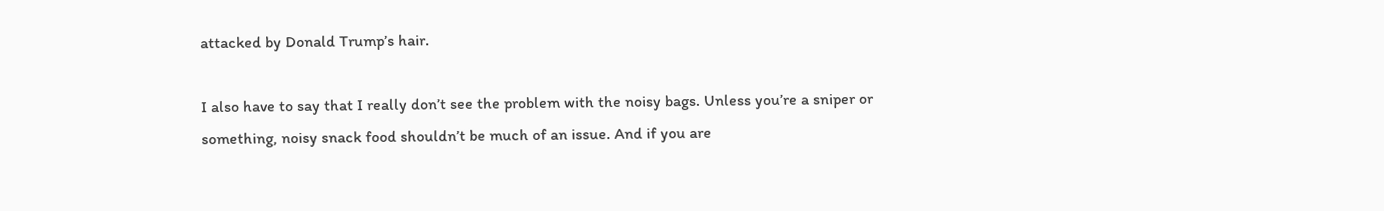attacked by Donald Trump’s hair.

I also have to say that I really don’t see the problem with the noisy bags. Unless you’re a sniper or something, noisy snack food shouldn’t be much of an issue. And if you are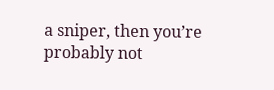a sniper, then you’re probably not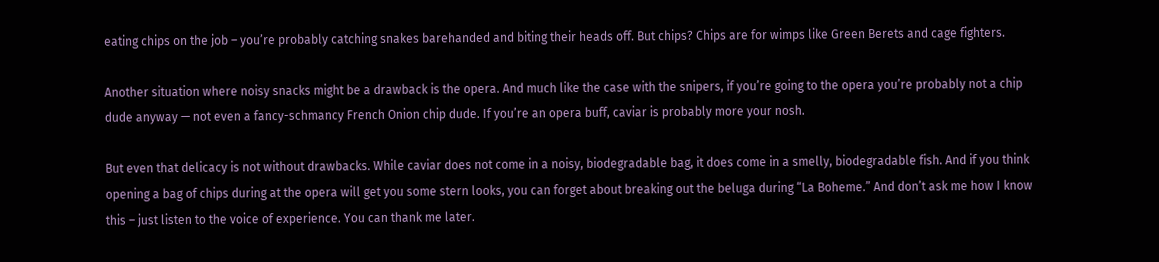eating chips on the job – you’re probably catching snakes barehanded and biting their heads off. But chips? Chips are for wimps like Green Berets and cage fighters.

Another situation where noisy snacks might be a drawback is the opera. And much like the case with the snipers, if you’re going to the opera you’re probably not a chip dude anyway — not even a fancy-schmancy French Onion chip dude. If you’re an opera buff, caviar is probably more your nosh.

But even that delicacy is not without drawbacks. While caviar does not come in a noisy, biodegradable bag, it does come in a smelly, biodegradable fish. And if you think opening a bag of chips during at the opera will get you some stern looks, you can forget about breaking out the beluga during “La Boheme.” And don’t ask me how I know this – just listen to the voice of experience. You can thank me later.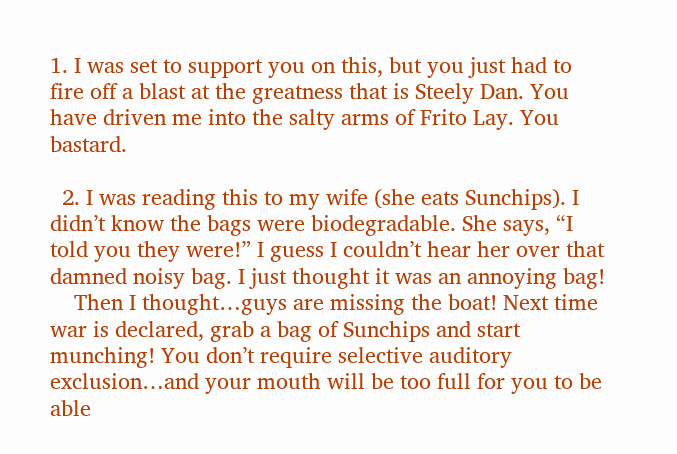1. I was set to support you on this, but you just had to fire off a blast at the greatness that is Steely Dan. You have driven me into the salty arms of Frito Lay. You bastard.

  2. I was reading this to my wife (she eats Sunchips). I didn’t know the bags were biodegradable. She says, “I told you they were!” I guess I couldn’t hear her over that damned noisy bag. I just thought it was an annoying bag!
    Then I thought…guys are missing the boat! Next time war is declared, grab a bag of Sunchips and start munching! You don’t require selective auditory exclusion…and your mouth will be too full for you to be able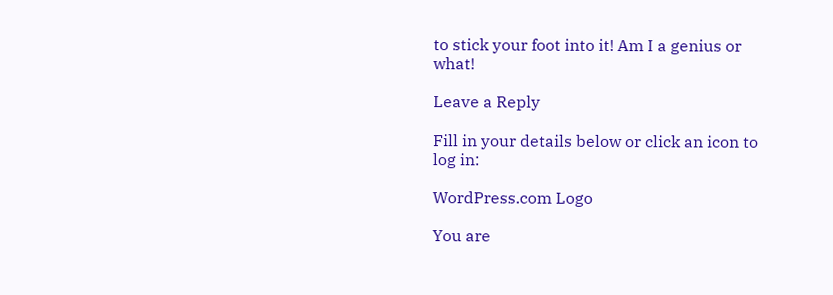to stick your foot into it! Am I a genius or what!

Leave a Reply

Fill in your details below or click an icon to log in:

WordPress.com Logo

You are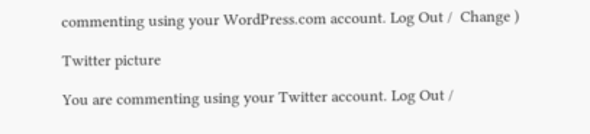commenting using your WordPress.com account. Log Out /  Change )

Twitter picture

You are commenting using your Twitter account. Log Out /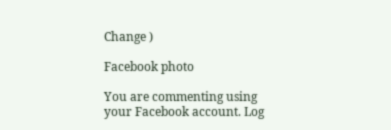Change )

Facebook photo

You are commenting using your Facebook account. Log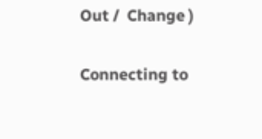Out /  Change )

Connecting to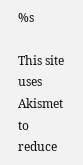%s

This site uses Akismet to reduce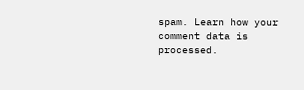spam. Learn how your comment data is processed.